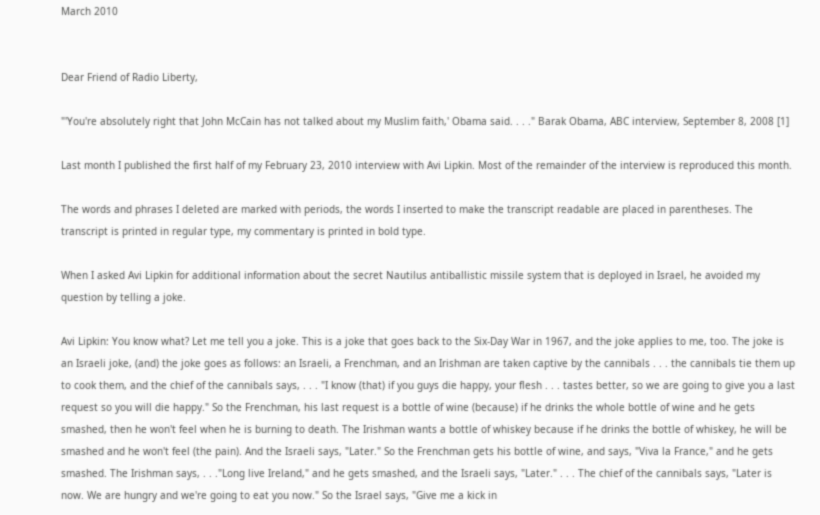March 2010


Dear Friend of Radio Liberty,

"'You're absolutely right that John McCain has not talked about my Muslim faith,' Obama said. . . ." Barak Obama, ABC interview, September 8, 2008 [1]

Last month I published the first half of my February 23, 2010 interview with Avi Lipkin. Most of the remainder of the interview is reproduced this month.

The words and phrases I deleted are marked with periods, the words I inserted to make the transcript readable are placed in parentheses. The transcript is printed in regular type, my commentary is printed in bold type.

When I asked Avi Lipkin for additional information about the secret Nautilus antiballistic missile system that is deployed in Israel, he avoided my question by telling a joke.

Avi Lipkin: You know what? Let me tell you a joke. This is a joke that goes back to the Six-Day War in 1967, and the joke applies to me, too. The joke is an Israeli joke, (and) the joke goes as follows: an Israeli, a Frenchman, and an Irishman are taken captive by the cannibals . . . the cannibals tie them up to cook them, and the chief of the cannibals says, . . . "I know (that) if you guys die happy, your flesh . . . tastes better, so we are going to give you a last request so you will die happy." So the Frenchman, his last request is a bottle of wine (because) if he drinks the whole bottle of wine and he gets smashed, then he won't feel when he is burning to death. The Irishman wants a bottle of whiskey because if he drinks the bottle of whiskey, he will be smashed and he won't feel (the pain). And the Israeli says, "Later." So the Frenchman gets his bottle of wine, and says, "Viva la France," and he gets smashed. The Irishman says, . . ."Long live Ireland," and he gets smashed, and the Israeli says, "Later." . . . The chief of the cannibals says, "Later is now. We are hungry and we're going to eat you now." So the Israel says, "Give me a kick in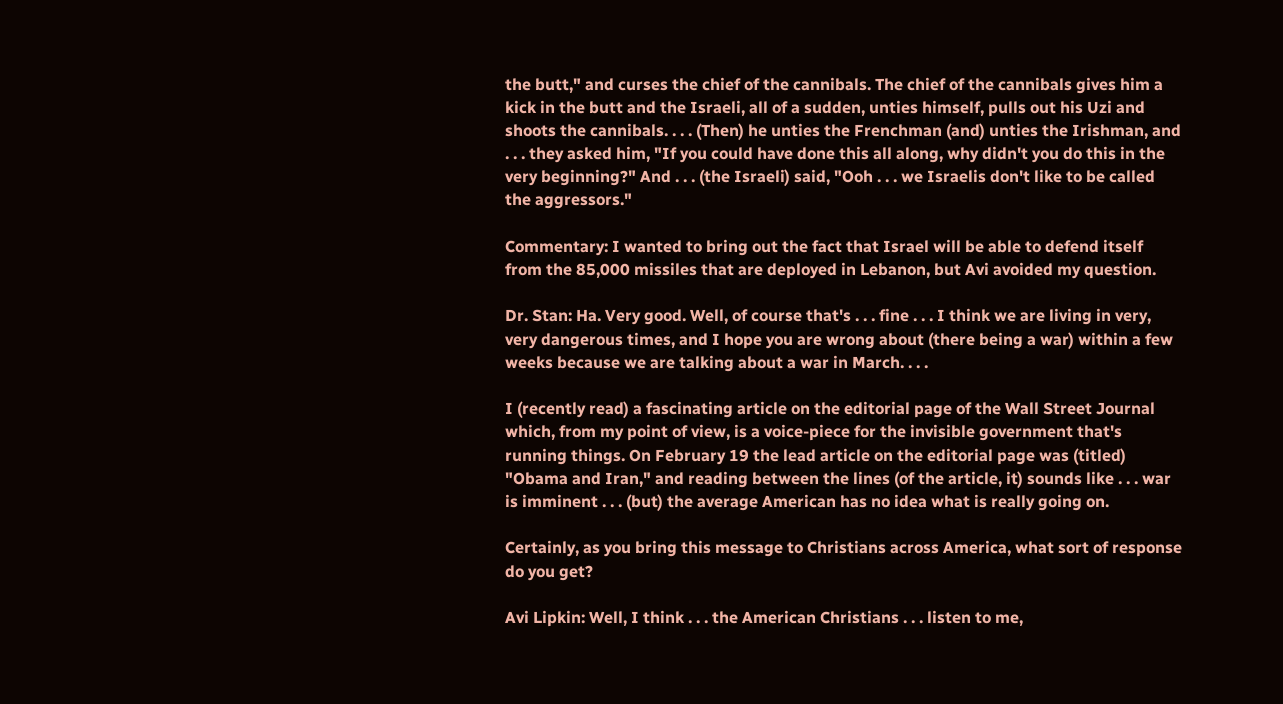the butt," and curses the chief of the cannibals. The chief of the cannibals gives him a kick in the butt and the Israeli, all of a sudden, unties himself, pulls out his Uzi and shoots the cannibals. . . . (Then) he unties the Frenchman (and) unties the Irishman, and . . . they asked him, "If you could have done this all along, why didn't you do this in the very beginning?" And . . . (the Israeli) said, "Ooh . . . we Israelis don't like to be called the aggressors."

Commentary: I wanted to bring out the fact that Israel will be able to defend itself from the 85,000 missiles that are deployed in Lebanon, but Avi avoided my question.

Dr. Stan: Ha. Very good. Well, of course that's . . . fine . . . I think we are living in very, very dangerous times, and I hope you are wrong about (there being a war) within a few weeks because we are talking about a war in March. . . .

I (recently read) a fascinating article on the editorial page of the Wall Street Journal which, from my point of view, is a voice-piece for the invisible government that's running things. On February 19 the lead article on the editorial page was (titled) "Obama and Iran," and reading between the lines (of the article, it) sounds like . . . war is imminent . . . (but) the average American has no idea what is really going on.

Certainly, as you bring this message to Christians across America, what sort of response do you get?

Avi Lipkin: Well, I think . . . the American Christians . . . listen to me,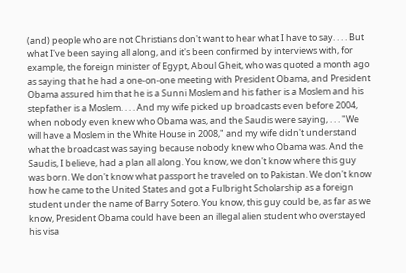(and) people who are not Christians don't want to hear what I have to say. . . . But what I've been saying all along, and it's been confirmed by interviews with, for example, the foreign minister of Egypt, Aboul Gheit, who was quoted a month ago as saying that he had a one-on-one meeting with President Obama, and President Obama assured him that he is a Sunni Moslem and his father is a Moslem and his stepfather is a Moslem. . . . And my wife picked up broadcasts even before 2004, when nobody even knew who Obama was, and the Saudis were saying, . . . "We will have a Moslem in the White House in 2008," and my wife didn't understand what the broadcast was saying because nobody knew who Obama was. And the Saudis, I believe, had a plan all along. You know, we don't know where this guy was born. We don't know what passport he traveled on to Pakistan. We don't know how he came to the United States and got a Fulbright Scholarship as a foreign student under the name of Barry Sotero. You know, this guy could be, as far as we know, President Obama could have been an illegal alien student who overstayed his visa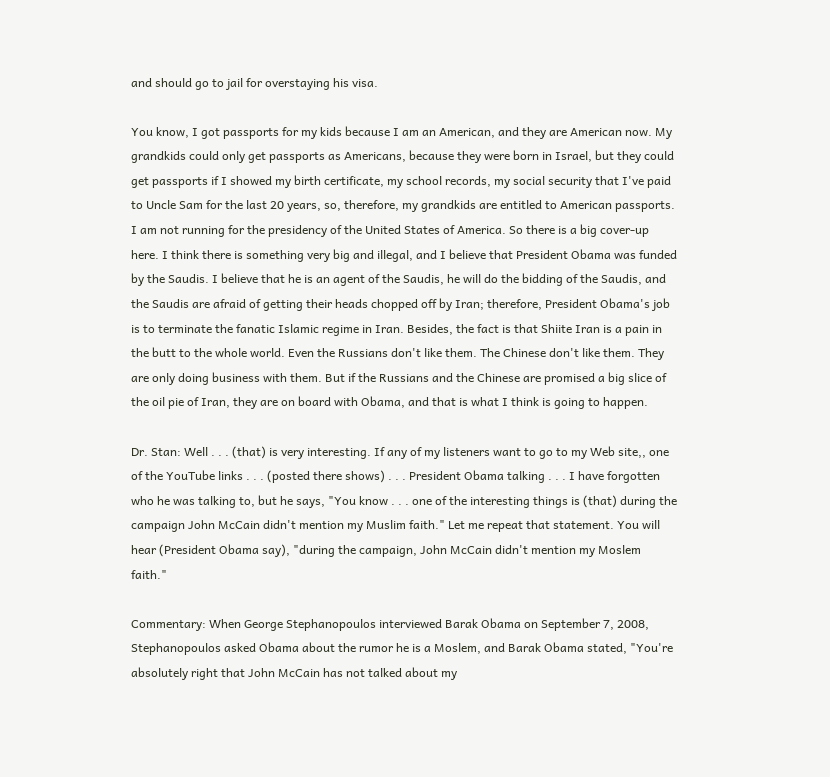and should go to jail for overstaying his visa.

You know, I got passports for my kids because I am an American, and they are American now. My grandkids could only get passports as Americans, because they were born in Israel, but they could get passports if I showed my birth certificate, my school records, my social security that I've paid to Uncle Sam for the last 20 years, so, therefore, my grandkids are entitled to American passports. I am not running for the presidency of the United States of America. So there is a big cover-up here. I think there is something very big and illegal, and I believe that President Obama was funded by the Saudis. I believe that he is an agent of the Saudis, he will do the bidding of the Saudis, and the Saudis are afraid of getting their heads chopped off by Iran; therefore, President Obama's job is to terminate the fanatic Islamic regime in Iran. Besides, the fact is that Shiite Iran is a pain in the butt to the whole world. Even the Russians don't like them. The Chinese don't like them. They are only doing business with them. But if the Russians and the Chinese are promised a big slice of the oil pie of Iran, they are on board with Obama, and that is what I think is going to happen.

Dr. Stan: Well . . . (that) is very interesting. If any of my listeners want to go to my Web site,, one of the YouTube links . . . (posted there shows) . . . President Obama talking . . . I have forgotten who he was talking to, but he says, "You know . . . one of the interesting things is (that) during the campaign John McCain didn't mention my Muslim faith." Let me repeat that statement. You will hear (President Obama say), "during the campaign, John McCain didn't mention my Moslem faith."

Commentary: When George Stephanopoulos interviewed Barak Obama on September 7, 2008, Stephanopoulos asked Obama about the rumor he is a Moslem, and Barak Obama stated, "You're absolutely right that John McCain has not talked about my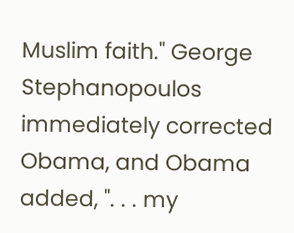Muslim faith." George Stephanopoulos immediately corrected Obama, and Obama added, ". . . my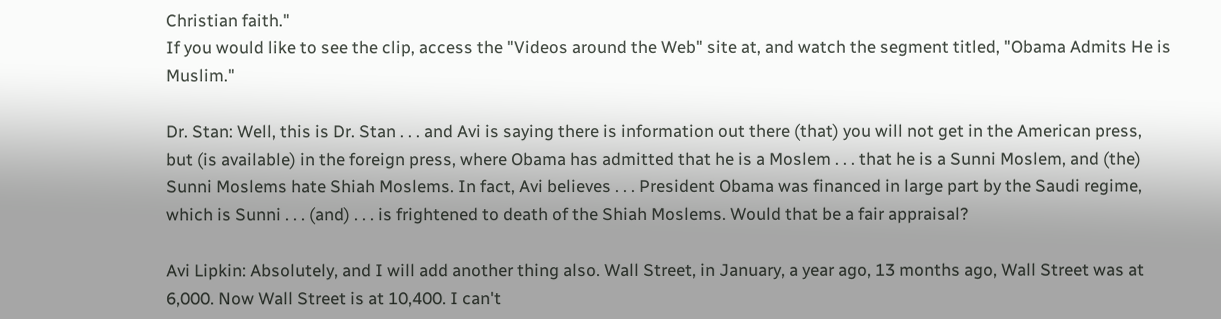Christian faith."
If you would like to see the clip, access the "Videos around the Web" site at, and watch the segment titled, "Obama Admits He is Muslim."

Dr. Stan: Well, this is Dr. Stan . . . and Avi is saying there is information out there (that) you will not get in the American press, but (is available) in the foreign press, where Obama has admitted that he is a Moslem . . . that he is a Sunni Moslem, and (the) Sunni Moslems hate Shiah Moslems. In fact, Avi believes . . . President Obama was financed in large part by the Saudi regime, which is Sunni . . . (and) . . . is frightened to death of the Shiah Moslems. Would that be a fair appraisal?

Avi Lipkin: Absolutely, and I will add another thing also. Wall Street, in January, a year ago, 13 months ago, Wall Street was at 6,000. Now Wall Street is at 10,400. I can't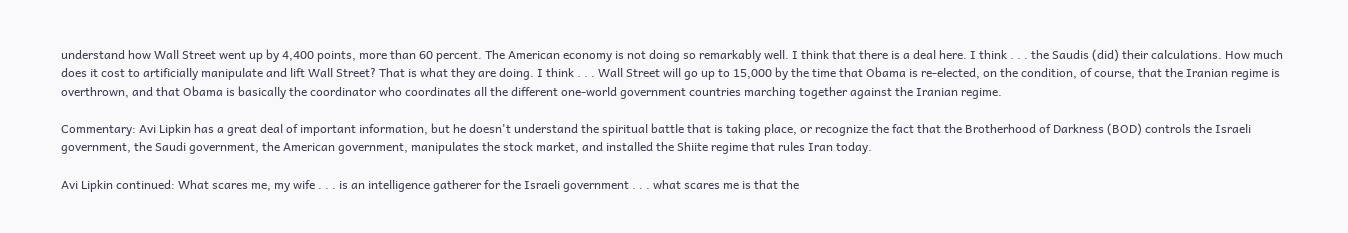understand how Wall Street went up by 4,400 points, more than 60 percent. The American economy is not doing so remarkably well. I think that there is a deal here. I think . . . the Saudis (did) their calculations. How much does it cost to artificially manipulate and lift Wall Street? That is what they are doing. I think . . . Wall Street will go up to 15,000 by the time that Obama is re-elected, on the condition, of course, that the Iranian regime is overthrown, and that Obama is basically the coordinator who coordinates all the different one-world government countries marching together against the Iranian regime.

Commentary: Avi Lipkin has a great deal of important information, but he doesn't understand the spiritual battle that is taking place, or recognize the fact that the Brotherhood of Darkness (BOD) controls the Israeli government, the Saudi government, the American government, manipulates the stock market, and installed the Shiite regime that rules Iran today.

Avi Lipkin continued: What scares me, my wife . . . is an intelligence gatherer for the Israeli government . . . what scares me is that the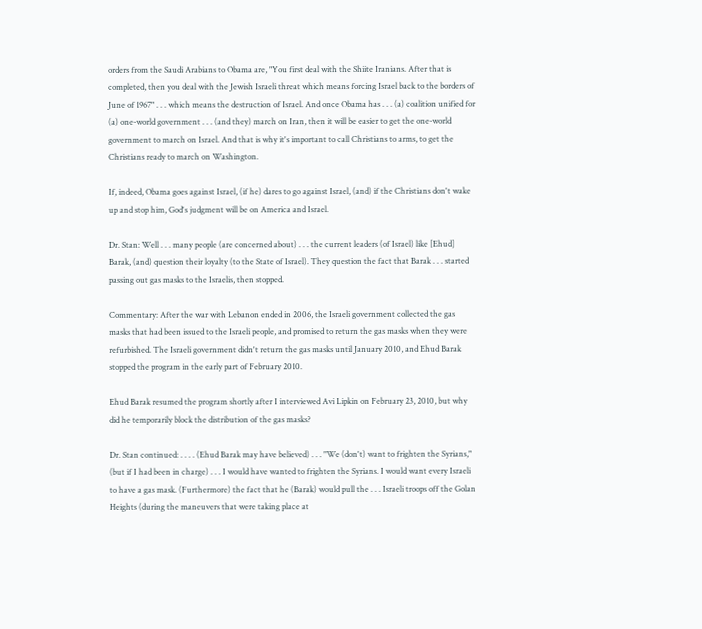orders from the Saudi Arabians to Obama are, "You first deal with the Shiite Iranians. After that is completed, then you deal with the Jewish Israeli threat which means forcing Israel back to the borders of June of 1967" . . . which means the destruction of Israel. And once Obama has . . . (a) coalition unified for (a) one-world government . . . (and they) march on Iran, then it will be easier to get the one-world government to march on Israel. And that is why it's important to call Christians to arms, to get the Christians ready to march on Washington.

If, indeed, Obama goes against Israel, (if he) dares to go against Israel, (and) if the Christians don't wake up and stop him, God's judgment will be on America and Israel.

Dr. Stan: Well . . . many people (are concerned about) . . . the current leaders (of Israel) like [Ehud] Barak, (and) question their loyalty (to the State of Israel). They question the fact that Barak . . . started passing out gas masks to the Israelis, then stopped.

Commentary: After the war with Lebanon ended in 2006, the Israeli government collected the gas masks that had been issued to the Israeli people, and promised to return the gas masks when they were refurbished. The Israeli government didn't return the gas masks until January 2010, and Ehud Barak stopped the program in the early part of February 2010.

Ehud Barak resumed the program shortly after I interviewed Avi Lipkin on February 23, 2010, but why did he temporarily block the distribution of the gas masks?

Dr. Stan continued: . . . . (Ehud Barak may have believed) . . . "We (don't) want to frighten the Syrians," (but if I had been in charge) . . . I would have wanted to frighten the Syrians. I would want every Israeli to have a gas mask. (Furthermore) the fact that he (Barak) would pull the . . . Israeli troops off the Golan Heights (during the maneuvers that were taking place at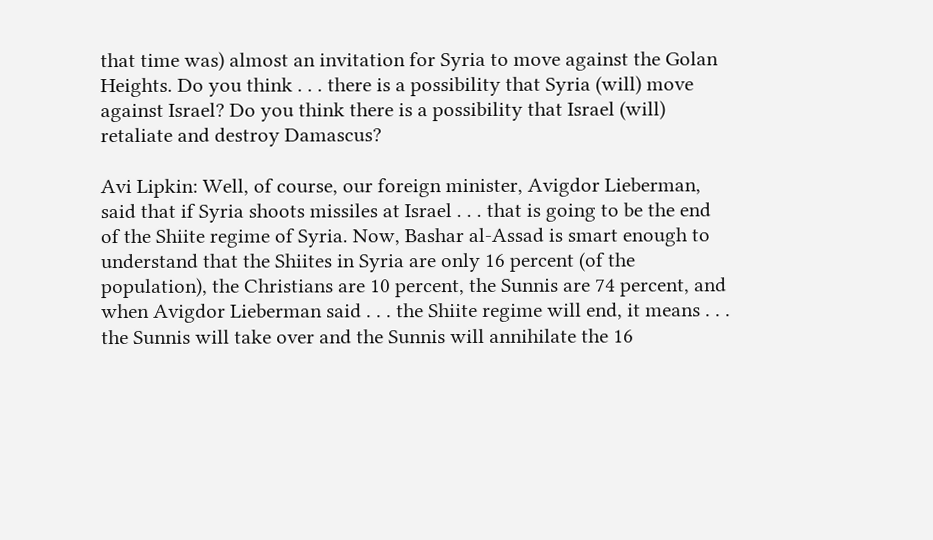that time was) almost an invitation for Syria to move against the Golan Heights. Do you think . . . there is a possibility that Syria (will) move against Israel? Do you think there is a possibility that Israel (will) retaliate and destroy Damascus?

Avi Lipkin: Well, of course, our foreign minister, Avigdor Lieberman, said that if Syria shoots missiles at Israel . . . that is going to be the end of the Shiite regime of Syria. Now, Bashar al-Assad is smart enough to understand that the Shiites in Syria are only 16 percent (of the population), the Christians are 10 percent, the Sunnis are 74 percent, and when Avigdor Lieberman said . . . the Shiite regime will end, it means . . . the Sunnis will take over and the Sunnis will annihilate the 16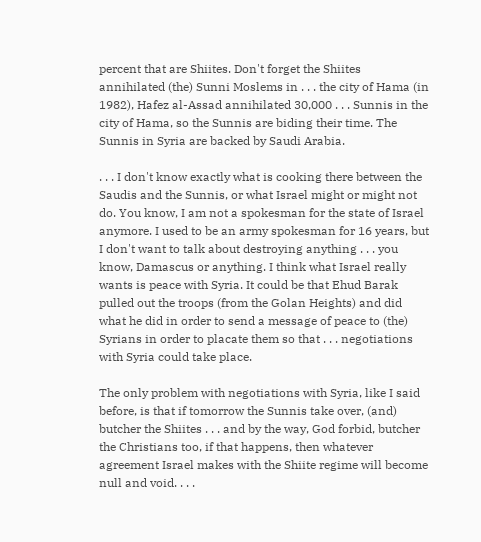percent that are Shiites. Don't forget the Shiites annihilated (the) Sunni Moslems in . . . the city of Hama (in 1982), Hafez al-Assad annihilated 30,000 . . . Sunnis in the city of Hama, so the Sunnis are biding their time. The Sunnis in Syria are backed by Saudi Arabia.

. . . I don't know exactly what is cooking there between the Saudis and the Sunnis, or what Israel might or might not do. You know, I am not a spokesman for the state of Israel anymore. I used to be an army spokesman for 16 years, but I don't want to talk about destroying anything . . . you know, Damascus or anything. I think what Israel really wants is peace with Syria. It could be that Ehud Barak pulled out the troops (from the Golan Heights) and did what he did in order to send a message of peace to (the) Syrians in order to placate them so that . . . negotiations with Syria could take place.

The only problem with negotiations with Syria, like I said before, is that if tomorrow the Sunnis take over, (and) butcher the Shiites . . . and by the way, God forbid, butcher the Christians too, if that happens, then whatever agreement Israel makes with the Shiite regime will become null and void. . . .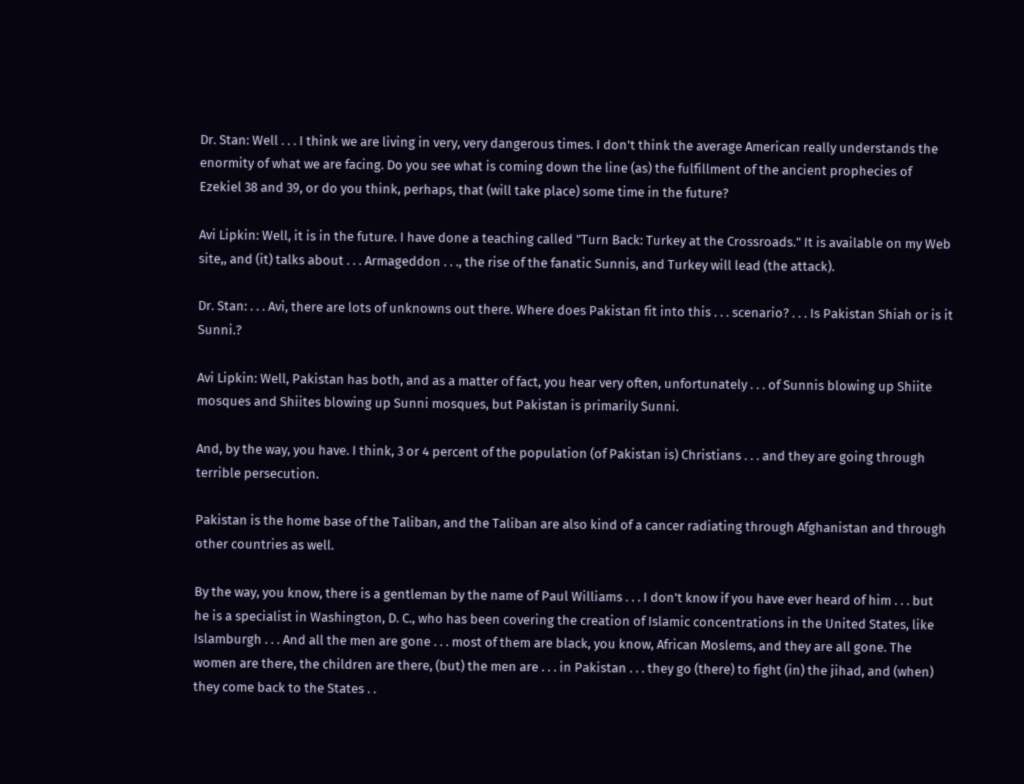Dr. Stan: Well . . . I think we are living in very, very dangerous times. I don't think the average American really understands the enormity of what we are facing. Do you see what is coming down the line (as) the fulfillment of the ancient prophecies of Ezekiel 38 and 39, or do you think, perhaps, that (will take place) some time in the future?

Avi Lipkin: Well, it is in the future. I have done a teaching called "Turn Back: Turkey at the Crossroads." It is available on my Web site,, and (it) talks about . . . Armageddon . . ., the rise of the fanatic Sunnis, and Turkey will lead (the attack).

Dr. Stan: . . . Avi, there are lots of unknowns out there. Where does Pakistan fit into this . . . scenario? . . . Is Pakistan Shiah or is it Sunni.?

Avi Lipkin: Well, Pakistan has both, and as a matter of fact, you hear very often, unfortunately . . . of Sunnis blowing up Shiite mosques and Shiites blowing up Sunni mosques, but Pakistan is primarily Sunni.

And, by the way, you have. I think, 3 or 4 percent of the population (of Pakistan is) Christians . . . and they are going through terrible persecution.

Pakistan is the home base of the Taliban, and the Taliban are also kind of a cancer radiating through Afghanistan and through other countries as well.

By the way, you know, there is a gentleman by the name of Paul Williams . . . I don't know if you have ever heard of him . . . but he is a specialist in Washington, D. C., who has been covering the creation of Islamic concentrations in the United States, like Islamburgh . . . And all the men are gone . . . most of them are black, you know, African Moslems, and they are all gone. The women are there, the children are there, (but) the men are . . . in Pakistan . . . they go (there) to fight (in) the jihad, and (when) they come back to the States . .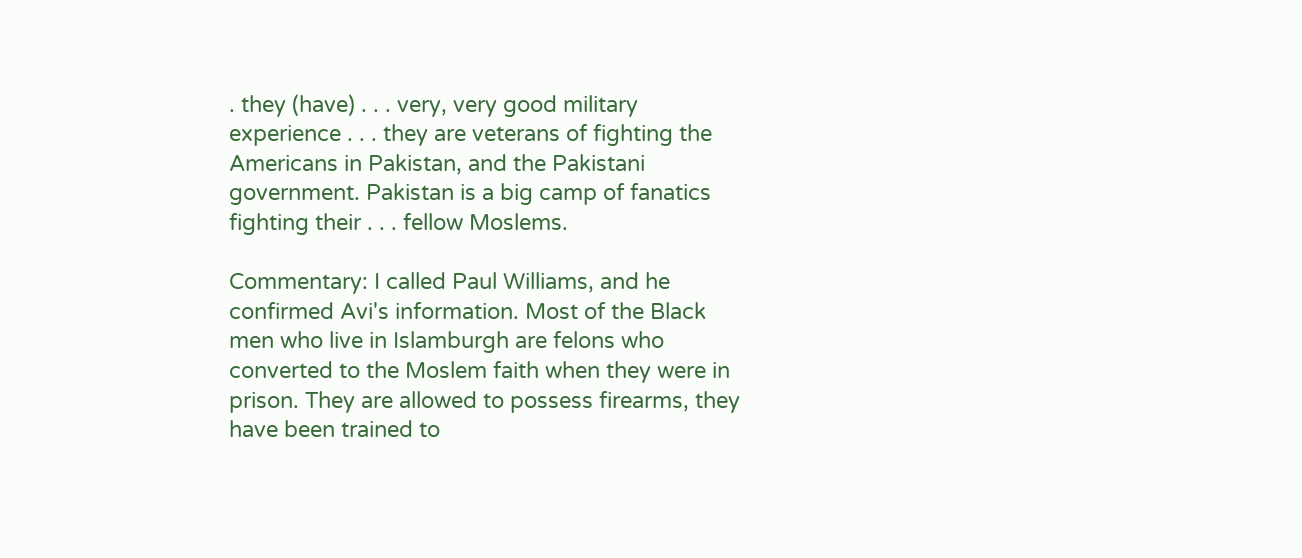. they (have) . . . very, very good military experience . . . they are veterans of fighting the Americans in Pakistan, and the Pakistani government. Pakistan is a big camp of fanatics fighting their . . . fellow Moslems.

Commentary: I called Paul Williams, and he confirmed Avi's information. Most of the Black men who live in Islamburgh are felons who converted to the Moslem faith when they were in prison. They are allowed to possess firearms, they have been trained to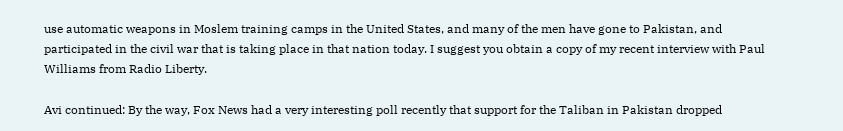use automatic weapons in Moslem training camps in the United States, and many of the men have gone to Pakistan, and participated in the civil war that is taking place in that nation today. I suggest you obtain a copy of my recent interview with Paul Williams from Radio Liberty.

Avi continued: By the way, Fox News had a very interesting poll recently that support for the Taliban in Pakistan dropped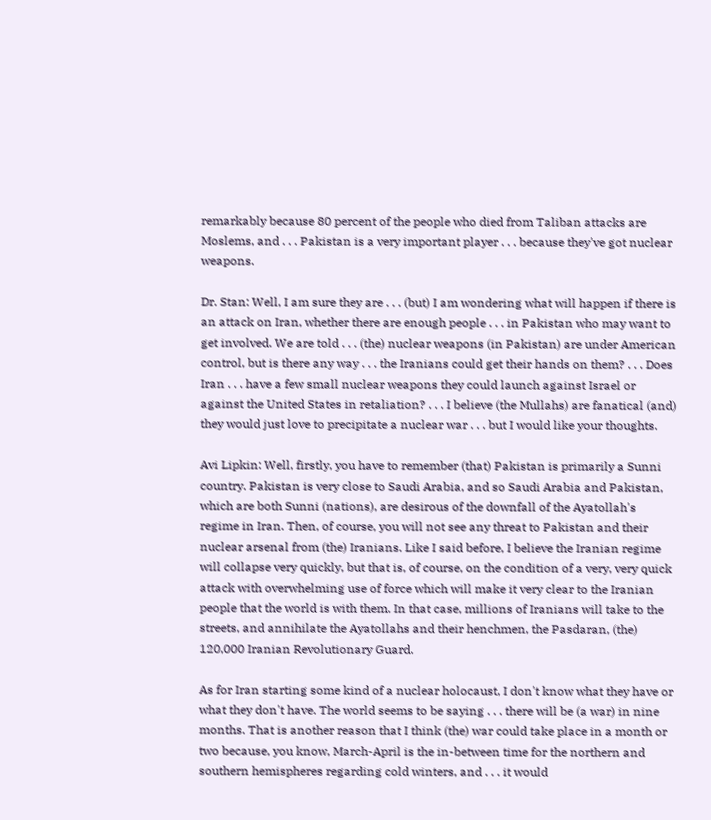remarkably because 80 percent of the people who died from Taliban attacks are Moslems, and . . . Pakistan is a very important player . . . because they've got nuclear weapons.

Dr. Stan: Well, I am sure they are . . . (but) I am wondering what will happen if there is an attack on Iran, whether there are enough people . . . in Pakistan who may want to get involved. We are told . . . (the) nuclear weapons (in Pakistan) are under American control, but is there any way . . . the Iranians could get their hands on them? . . . Does Iran . . . have a few small nuclear weapons they could launch against Israel or against the United States in retaliation? . . . I believe (the Mullahs) are fanatical (and) they would just love to precipitate a nuclear war . . . but I would like your thoughts.

Avi Lipkin: Well, firstly, you have to remember (that) Pakistan is primarily a Sunni country. Pakistan is very close to Saudi Arabia, and so Saudi Arabia and Pakistan, which are both Sunni (nations), are desirous of the downfall of the Ayatollah's regime in Iran. Then, of course, you will not see any threat to Pakistan and their nuclear arsenal from (the) Iranians. Like I said before, I believe the Iranian regime will collapse very quickly, but that is, of course, on the condition of a very, very quick attack with overwhelming use of force which will make it very clear to the Iranian people that the world is with them. In that case, millions of Iranians will take to the streets, and annihilate the Ayatollahs and their henchmen, the Pasdaran, (the) 120,000 Iranian Revolutionary Guard.

As for Iran starting some kind of a nuclear holocaust, I don't know what they have or what they don't have. The world seems to be saying . . . there will be (a war) in nine months. That is another reason that I think (the) war could take place in a month or two because, you know, March-April is the in-between time for the northern and southern hemispheres regarding cold winters, and . . . it would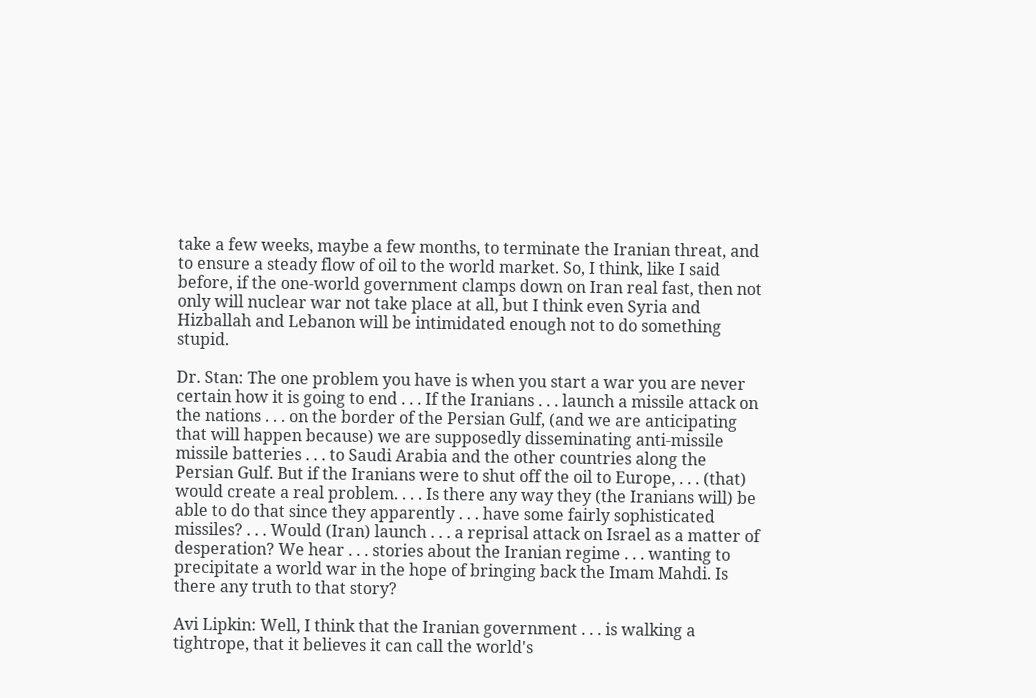take a few weeks, maybe a few months, to terminate the Iranian threat, and to ensure a steady flow of oil to the world market. So, I think, like I said before, if the one-world government clamps down on Iran real fast, then not only will nuclear war not take place at all, but I think even Syria and Hizballah and Lebanon will be intimidated enough not to do something stupid.

Dr. Stan: The one problem you have is when you start a war you are never certain how it is going to end . . . If the Iranians . . . launch a missile attack on the nations . . . on the border of the Persian Gulf, (and we are anticipating that will happen because) we are supposedly disseminating anti-missile missile batteries . . . to Saudi Arabia and the other countries along the Persian Gulf. But if the Iranians were to shut off the oil to Europe, . . . (that) would create a real problem. . . . Is there any way they (the Iranians will) be able to do that since they apparently . . . have some fairly sophisticated missiles? . . . Would (Iran) launch . . . a reprisal attack on Israel as a matter of desperation? We hear . . . stories about the Iranian regime . . . wanting to precipitate a world war in the hope of bringing back the Imam Mahdi. Is there any truth to that story?

Avi Lipkin: Well, I think that the Iranian government . . . is walking a tightrope, that it believes it can call the world's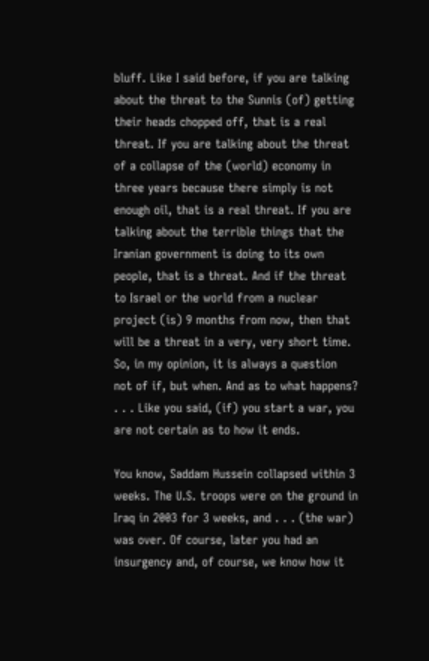bluff. Like I said before, if you are talking about the threat to the Sunnis (of) getting their heads chopped off, that is a real threat. If you are talking about the threat of a collapse of the (world) economy in three years because there simply is not enough oil, that is a real threat. If you are talking about the terrible things that the Iranian government is doing to its own people, that is a threat. And if the threat to Israel or the world from a nuclear project (is) 9 months from now, then that will be a threat in a very, very short time. So, in my opinion, it is always a question not of if, but when. And as to what happens? . . . Like you said, (if) you start a war, you are not certain as to how it ends.

You know, Saddam Hussein collapsed within 3 weeks. The U.S. troops were on the ground in Iraq in 2003 for 3 weeks, and . . . (the war) was over. Of course, later you had an insurgency and, of course, we know how it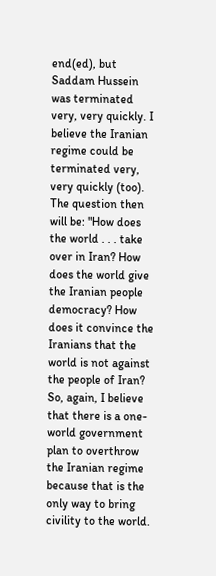end(ed), but Saddam Hussein was terminated very, very quickly. I believe the Iranian regime could be terminated very, very quickly (too). The question then will be: "How does the world . . . take over in Iran? How does the world give the Iranian people democracy? How does it convince the Iranians that the world is not against the people of Iran? So, again, I believe that there is a one-world government plan to overthrow the Iranian regime because that is the only way to bring civility to the world.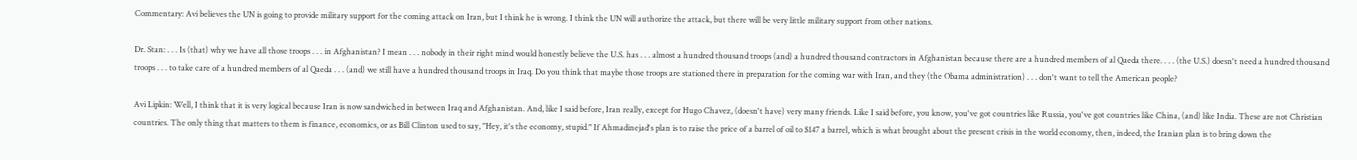Commentary: Avi believes the UN is going to provide military support for the coming attack on Iran, but I think he is wrong. I think the UN will authorize the attack, but there will be very little military support from other nations.

Dr. Stan: . . . Is (that) why we have all those troops . . . in Afghanistan? I mean . . . nobody in their right mind would honestly believe the U.S. has . . . almost a hundred thousand troops (and) a hundred thousand contractors in Afghanistan because there are a hundred members of al Qaeda there. . . . (the U.S.) doesn't need a hundred thousand troops . . . to take care of a hundred members of al Qaeda . . . (and) we still have a hundred thousand troops in Iraq. Do you think that maybe those troops are stationed there in preparation for the coming war with Iran, and they (the Obama administration) . . . don't want to tell the American people?

Avi Lipkin: Well, I think that it is very logical because Iran is now sandwiched in between Iraq and Afghanistan. And, like I said before, Iran really, except for Hugo Chavez, (doesn't have) very many friends. Like I said before, you know, you've got countries like Russia, you've got countries like China, (and) like India. These are not Christian countries. The only thing that matters to them is finance, economics, or as Bill Clinton used to say, "Hey, it's the economy, stupid." If Ahmadinejad's plan is to raise the price of a barrel of oil to $147 a barrel, which is what brought about the present crisis in the world economy, then, indeed, the Iranian plan is to bring down the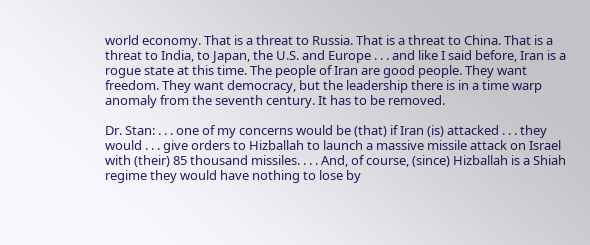world economy. That is a threat to Russia. That is a threat to China. That is a threat to India, to Japan, the U.S. and Europe . . . and like I said before, Iran is a rogue state at this time. The people of Iran are good people. They want freedom. They want democracy, but the leadership there is in a time warp anomaly from the seventh century. It has to be removed.

Dr. Stan: . . . one of my concerns would be (that) if Iran (is) attacked . . . they would . . . give orders to Hizballah to launch a massive missile attack on Israel with (their) 85 thousand missiles. . . . And, of course, (since) Hizballah is a Shiah regime they would have nothing to lose by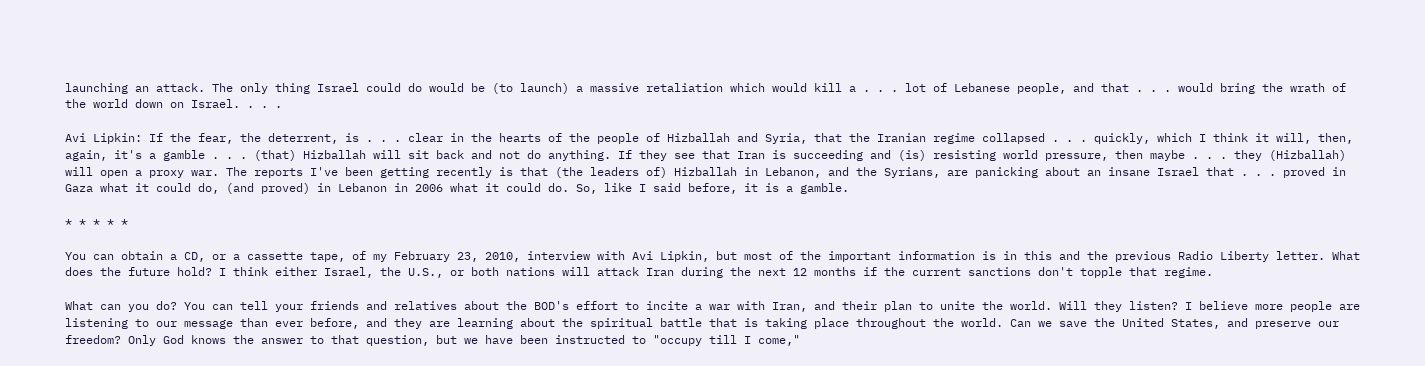launching an attack. The only thing Israel could do would be (to launch) a massive retaliation which would kill a . . . lot of Lebanese people, and that . . . would bring the wrath of the world down on Israel. . . .

Avi Lipkin: If the fear, the deterrent, is . . . clear in the hearts of the people of Hizballah and Syria, that the Iranian regime collapsed . . . quickly, which I think it will, then, again, it's a gamble . . . (that) Hizballah will sit back and not do anything. If they see that Iran is succeeding and (is) resisting world pressure, then maybe . . . they (Hizballah) will open a proxy war. The reports I've been getting recently is that (the leaders of) Hizballah in Lebanon, and the Syrians, are panicking about an insane Israel that . . . proved in Gaza what it could do, (and proved) in Lebanon in 2006 what it could do. So, like I said before, it is a gamble.

* * * * *

You can obtain a CD, or a cassette tape, of my February 23, 2010, interview with Avi Lipkin, but most of the important information is in this and the previous Radio Liberty letter. What does the future hold? I think either Israel, the U.S., or both nations will attack Iran during the next 12 months if the current sanctions don't topple that regime.

What can you do? You can tell your friends and relatives about the BOD's effort to incite a war with Iran, and their plan to unite the world. Will they listen? I believe more people are listening to our message than ever before, and they are learning about the spiritual battle that is taking place throughout the world. Can we save the United States, and preserve our freedom? Only God knows the answer to that question, but we have been instructed to "occupy till I come,"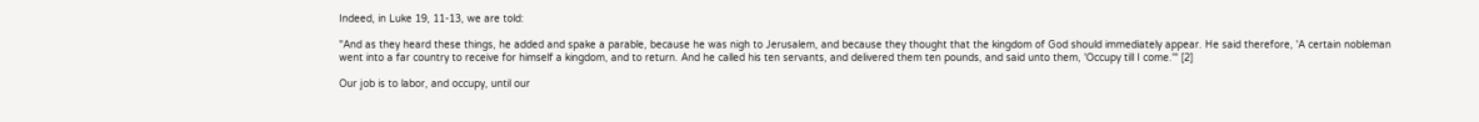Indeed, in Luke 19, 11-13, we are told:

"And as they heard these things, he added and spake a parable, because he was nigh to Jerusalem, and because they thought that the kingdom of God should immediately appear. He said therefore, 'A certain nobleman went into a far country to receive for himself a kingdom, and to return. And he called his ten servants, and delivered them ten pounds, and said unto them, 'Occupy till I come.'" [2]

Our job is to labor, and occupy, until our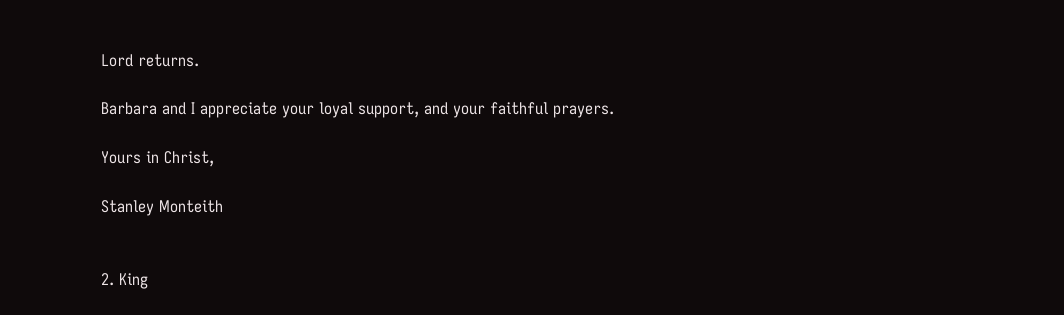Lord returns.

Barbara and I appreciate your loyal support, and your faithful prayers.

Yours in Christ,

Stanley Monteith


2. King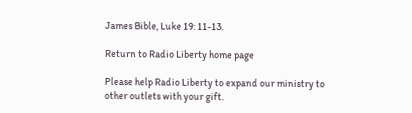James Bible, Luke 19: 11-13.

Return to Radio Liberty home page

Please help Radio Liberty to expand our ministry to other outlets with your gift.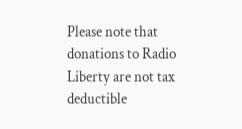Please note that donations to Radio Liberty are not tax deductible